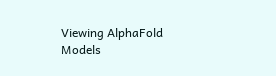Viewing AlphaFold Models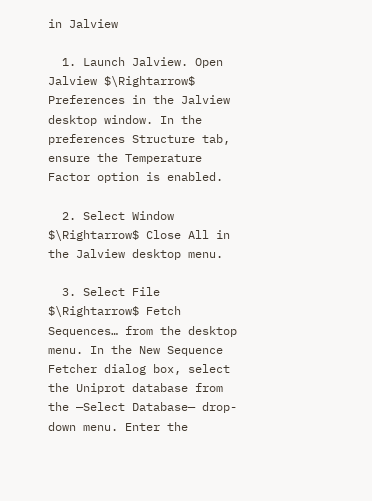in Jalview

  1. Launch Jalview. Open Jalview $\Rightarrow$ Preferences in the Jalview desktop window. In the preferences Structure tab, ensure the Temperature Factor option is enabled.

  2. Select Window $\Rightarrow$ Close All in the Jalview desktop menu.

  3. Select File $\Rightarrow$ Fetch Sequences… from the desktop menu. In the New Sequence Fetcher dialog box, select the Uniprot database from the —Select Database— drop-down menu. Enter the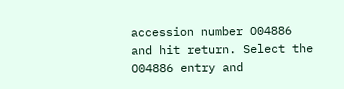accession number O04886 and hit return. Select the O04886 entry and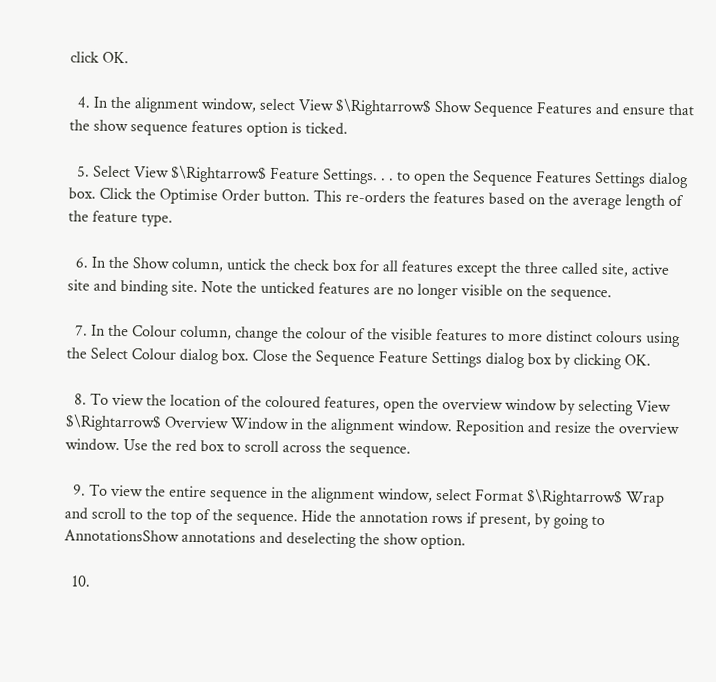click OK.

  4. In the alignment window, select View $\Rightarrow$ Show Sequence Features and ensure that the show sequence features option is ticked.

  5. Select View $\Rightarrow$ Feature Settings. . . to open the Sequence Features Settings dialog box. Click the Optimise Order button. This re-orders the features based on the average length of the feature type.

  6. In the Show column, untick the check box for all features except the three called site, active site and binding site. Note the unticked features are no longer visible on the sequence.

  7. In the Colour column, change the colour of the visible features to more distinct colours using the Select Colour dialog box. Close the Sequence Feature Settings dialog box by clicking OK.

  8. To view the location of the coloured features, open the overview window by selecting View $\Rightarrow$ Overview Window in the alignment window. Reposition and resize the overview window. Use the red box to scroll across the sequence.

  9. To view the entire sequence in the alignment window, select Format $\Rightarrow$ Wrap and scroll to the top of the sequence. Hide the annotation rows if present, by going to AnnotationsShow annotations and deselecting the show option.

  10.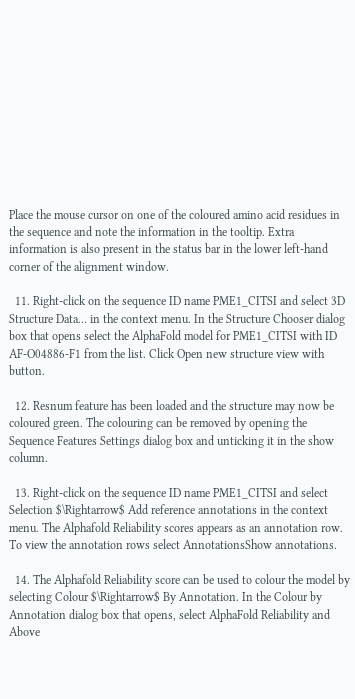Place the mouse cursor on one of the coloured amino acid residues in the sequence and note the information in the tooltip. Extra information is also present in the status bar in the lower left-hand corner of the alignment window.

  11. Right-click on the sequence ID name PME1_CITSI and select 3D Structure Data… in the context menu. In the Structure Chooser dialog box that opens select the AlphaFold model for PME1_CITSI with ID AF-O04886-F1 from the list. Click Open new structure view with button.

  12. Resnum feature has been loaded and the structure may now be coloured green. The colouring can be removed by opening the Sequence Features Settings dialog box and unticking it in the show column.

  13. Right-click on the sequence ID name PME1_CITSI and select Selection $\Rightarrow$ Add reference annotations in the context menu. The Alphafold Reliability scores appears as an annotation row. To view the annotation rows select AnnotationsShow annotations.

  14. The Alphafold Reliability score can be used to colour the model by selecting Colour $\Rightarrow$ By Annotation. In the Colour by Annotation dialog box that opens, select AlphaFold Reliability and Above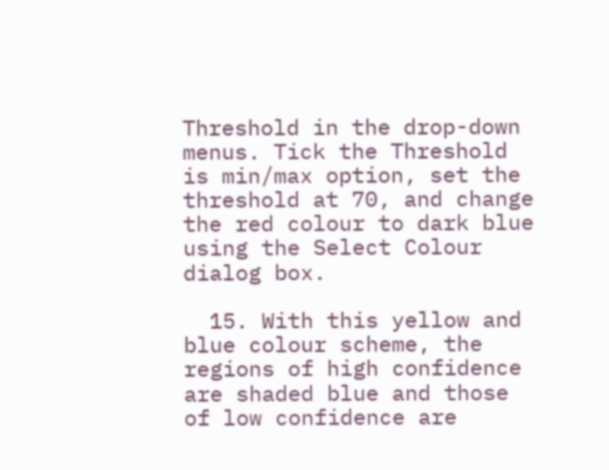Threshold in the drop-down menus. Tick the Threshold is min/max option, set the threshold at 70, and change the red colour to dark blue using the Select Colour dialog box.

  15. With this yellow and blue colour scheme, the regions of high confidence are shaded blue and those of low confidence are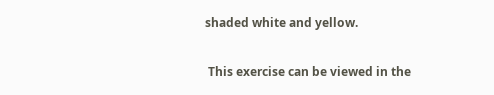shaded white and yellow.

 This exercise can be viewed in the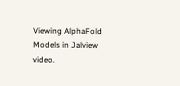Viewing AlphaFold Models in Jalview video.